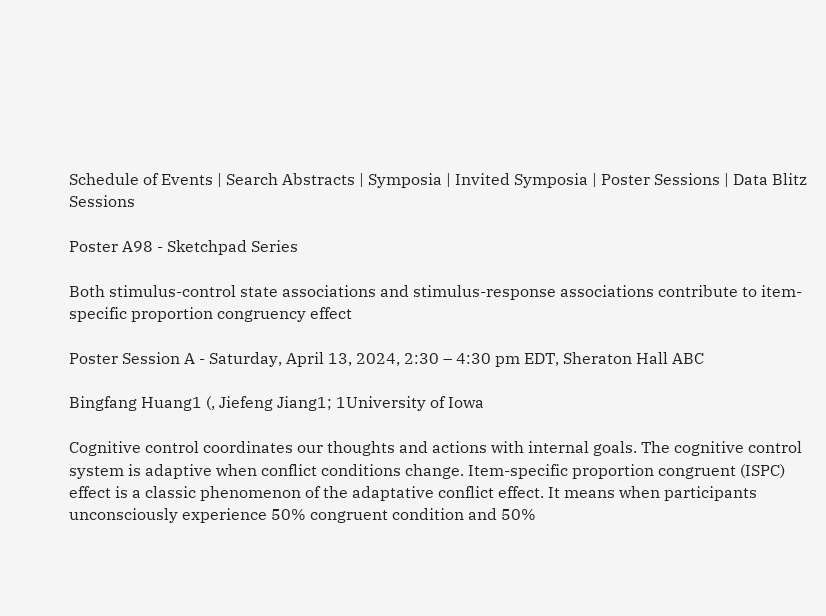Schedule of Events | Search Abstracts | Symposia | Invited Symposia | Poster Sessions | Data Blitz Sessions

Poster A98 - Sketchpad Series

Both stimulus-control state associations and stimulus-response associations contribute to item-specific proportion congruency effect

Poster Session A - Saturday, April 13, 2024, 2:30 – 4:30 pm EDT, Sheraton Hall ABC

Bingfang Huang1 (, Jiefeng Jiang1; 1University of Iowa

Cognitive control coordinates our thoughts and actions with internal goals. The cognitive control system is adaptive when conflict conditions change. Item-specific proportion congruent (ISPC) effect is a classic phenomenon of the adaptative conflict effect. It means when participants unconsciously experience 50% congruent condition and 50%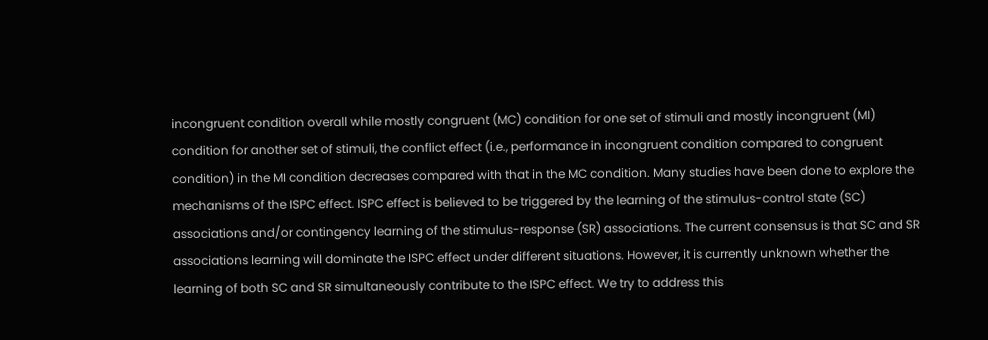incongruent condition overall while mostly congruent (MC) condition for one set of stimuli and mostly incongruent (MI) condition for another set of stimuli, the conflict effect (i.e., performance in incongruent condition compared to congruent condition) in the MI condition decreases compared with that in the MC condition. Many studies have been done to explore the mechanisms of the ISPC effect. ISPC effect is believed to be triggered by the learning of the stimulus-control state (SC) associations and/or contingency learning of the stimulus-response (SR) associations. The current consensus is that SC and SR associations learning will dominate the ISPC effect under different situations. However, it is currently unknown whether the learning of both SC and SR simultaneously contribute to the ISPC effect. We try to address this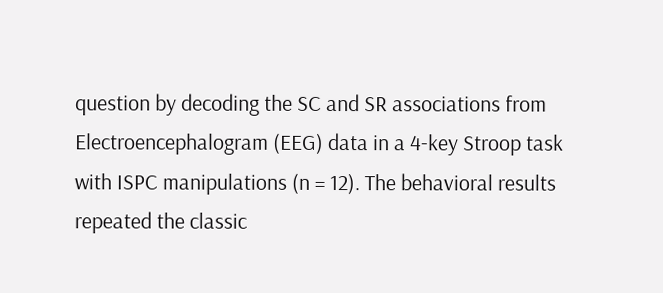question by decoding the SC and SR associations from Electroencephalogram (EEG) data in a 4-key Stroop task with ISPC manipulations (n = 12). The behavioral results repeated the classic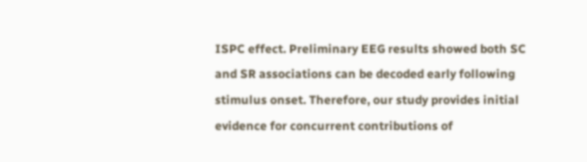ISPC effect. Preliminary EEG results showed both SC and SR associations can be decoded early following stimulus onset. Therefore, our study provides initial evidence for concurrent contributions of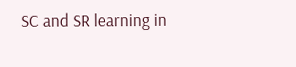SC and SR learning in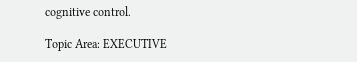cognitive control.

Topic Area: EXECUTIVE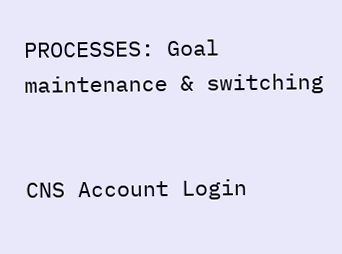PROCESSES: Goal maintenance & switching


CNS Account Login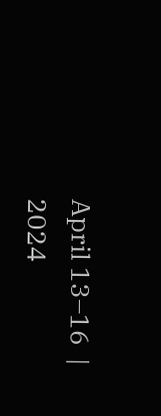April 13–16  |  2024